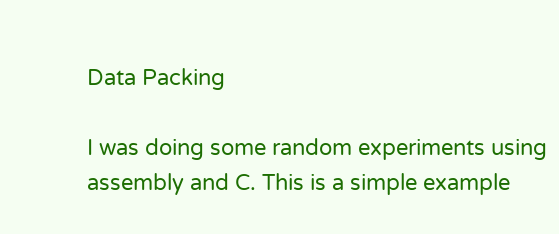Data Packing

I was doing some random experiments using assembly and C. This is a simple example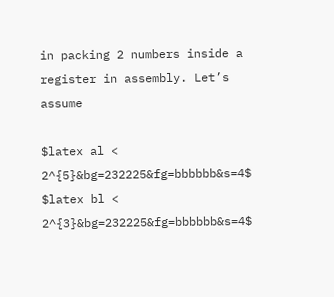in packing 2 numbers inside a register in assembly. Let’s assume

$latex al < 2^{5}&bg=232225&fg=bbbbbb&s=4$
$latex bl < 2^{3}&bg=232225&fg=bbbbbb&s=4$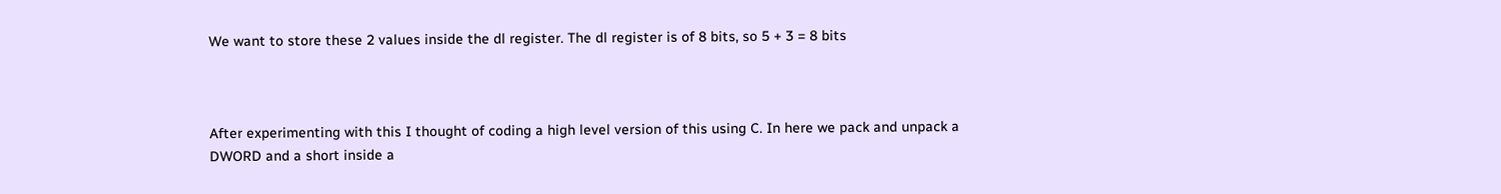We want to store these 2 values inside the dl register. The dl register is of 8 bits, so 5 + 3 = 8 bits



After experimenting with this I thought of coding a high level version of this using C. In here we pack and unpack a DWORD and a short inside a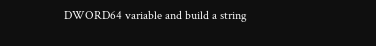DWORD64 variable and build a string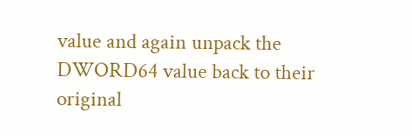value and again unpack the DWORD64 value back to their original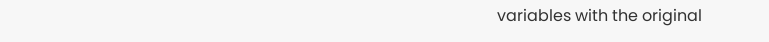variables with the original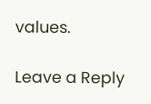values.

Leave a Reply